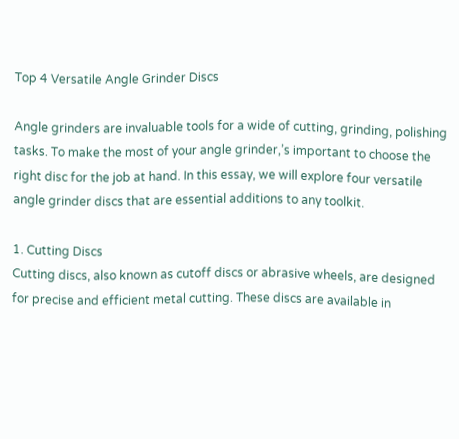Top 4 Versatile Angle Grinder Discs

Angle grinders are invaluable tools for a wide of cutting, grinding, polishing tasks. To make the most of your angle grinder,’s important to choose the right disc for the job at hand. In this essay, we will explore four versatile angle grinder discs that are essential additions to any toolkit.

1. Cutting Discs
Cutting discs, also known as cutoff discs or abrasive wheels, are designed for precise and efficient metal cutting. These discs are available in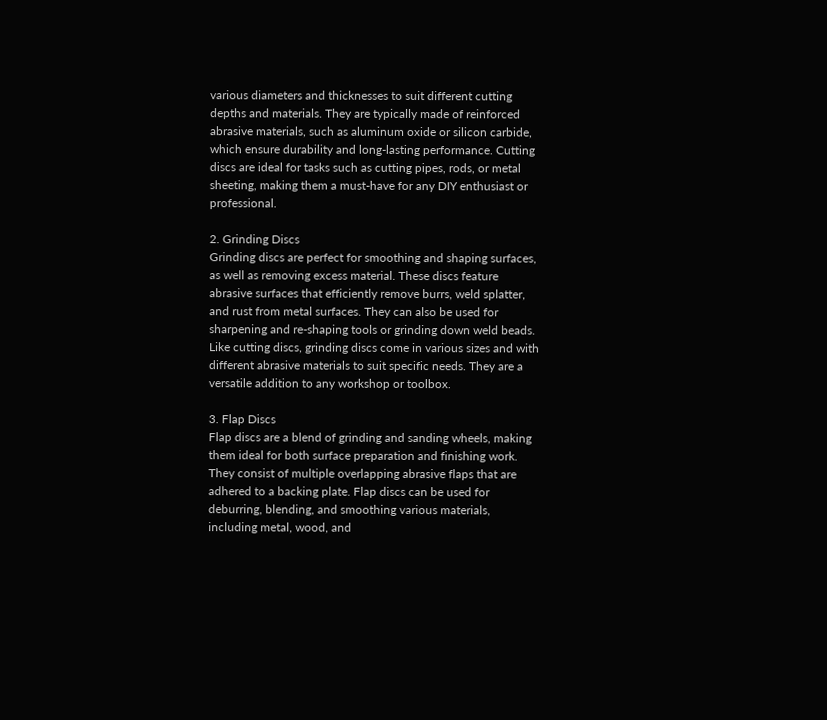various diameters and thicknesses to suit different cutting depths and materials. They are typically made of reinforced abrasive materials, such as aluminum oxide or silicon carbide, which ensure durability and long-lasting performance. Cutting discs are ideal for tasks such as cutting pipes, rods, or metal sheeting, making them a must-have for any DIY enthusiast or professional.

2. Grinding Discs
Grinding discs are perfect for smoothing and shaping surfaces, as well as removing excess material. These discs feature abrasive surfaces that efficiently remove burrs, weld splatter, and rust from metal surfaces. They can also be used for sharpening and re-shaping tools or grinding down weld beads. Like cutting discs, grinding discs come in various sizes and with different abrasive materials to suit specific needs. They are a versatile addition to any workshop or toolbox.

3. Flap Discs
Flap discs are a blend of grinding and sanding wheels, making them ideal for both surface preparation and finishing work. They consist of multiple overlapping abrasive flaps that are adhered to a backing plate. Flap discs can be used for deburring, blending, and smoothing various materials, including metal, wood, and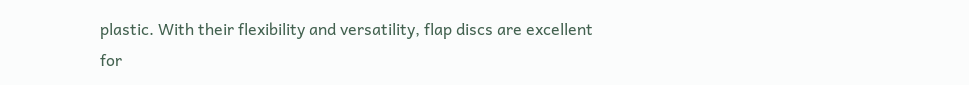plastic. With their flexibility and versatility, flap discs are excellent for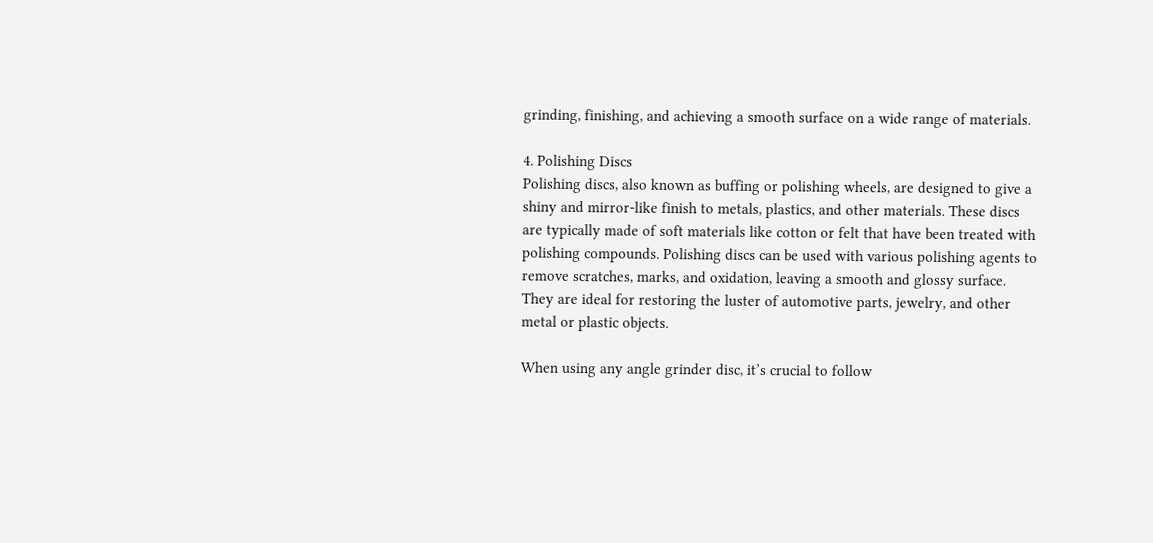grinding, finishing, and achieving a smooth surface on a wide range of materials.

4. Polishing Discs
Polishing discs, also known as buffing or polishing wheels, are designed to give a shiny and mirror-like finish to metals, plastics, and other materials. These discs are typically made of soft materials like cotton or felt that have been treated with polishing compounds. Polishing discs can be used with various polishing agents to remove scratches, marks, and oxidation, leaving a smooth and glossy surface. They are ideal for restoring the luster of automotive parts, jewelry, and other metal or plastic objects.

When using any angle grinder disc, it’s crucial to follow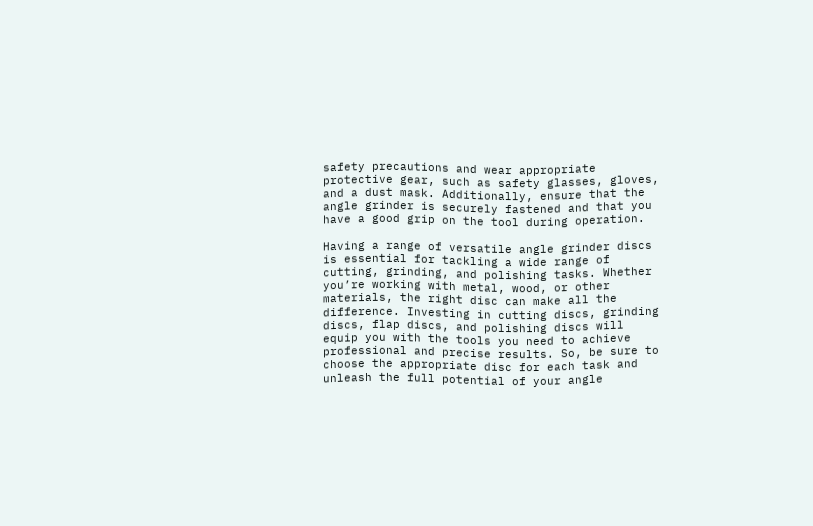safety precautions and wear appropriate protective gear, such as safety glasses, gloves, and a dust mask. Additionally, ensure that the angle grinder is securely fastened and that you have a good grip on the tool during operation.

Having a range of versatile angle grinder discs is essential for tackling a wide range of cutting, grinding, and polishing tasks. Whether you’re working with metal, wood, or other materials, the right disc can make all the difference. Investing in cutting discs, grinding discs, flap discs, and polishing discs will equip you with the tools you need to achieve professional and precise results. So, be sure to choose the appropriate disc for each task and unleash the full potential of your angle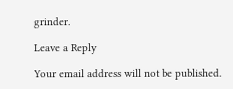grinder.

Leave a Reply

Your email address will not be published.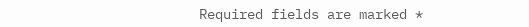Required fields are marked *